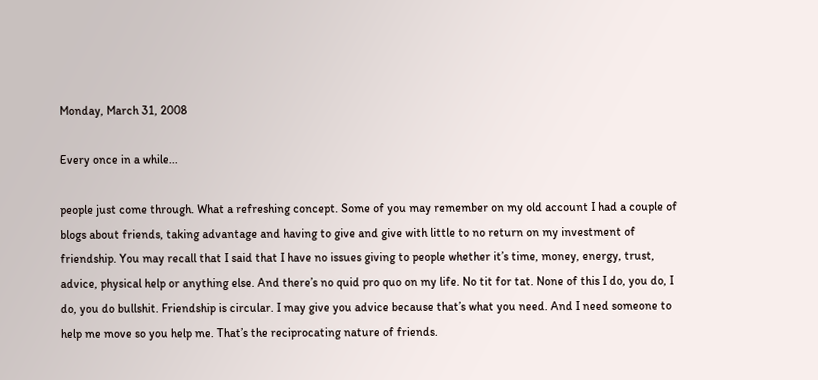Monday, March 31, 2008

Every once in a while...

people just come through. What a refreshing concept. Some of you may remember on my old account I had a couple of blogs about friends, taking advantage and having to give and give with little to no return on my investment of friendship. You may recall that I said that I have no issues giving to people whether it’s time, money, energy, trust, advice, physical help or anything else. And there’s no quid pro quo on my life. No tit for tat. None of this I do, you do, I do, you do bullshit. Friendship is circular. I may give you advice because that’s what you need. And I need someone to help me move so you help me. That’s the reciprocating nature of friends.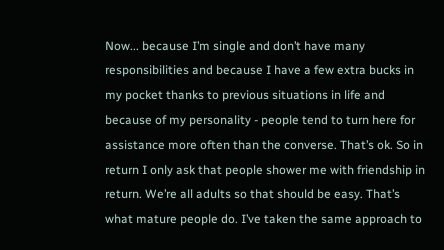Now... because I’m single and don’t have many responsibilities and because I have a few extra bucks in my pocket thanks to previous situations in life and because of my personality - people tend to turn here for assistance more often than the converse. That’s ok. So in return I only ask that people shower me with friendship in return. We’re all adults so that should be easy. That’s what mature people do. I’ve taken the same approach to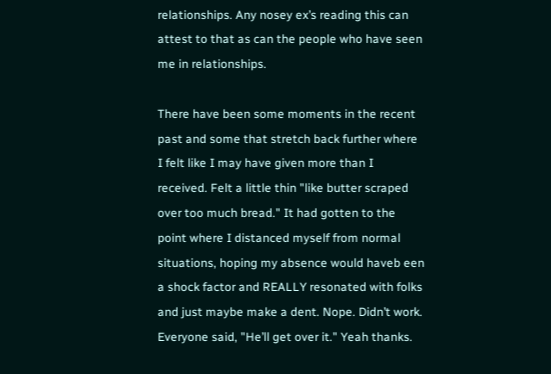relationships. Any nosey ex’s reading this can attest to that as can the people who have seen me in relationships.

There have been some moments in the recent past and some that stretch back further where I felt like I may have given more than I received. Felt a little thin "like butter scraped over too much bread." It had gotten to the point where I distanced myself from normal situations, hoping my absence would haveb een a shock factor and REALLY resonated with folks and just maybe make a dent. Nope. Didn’t work. Everyone said, "He’ll get over it." Yeah thanks.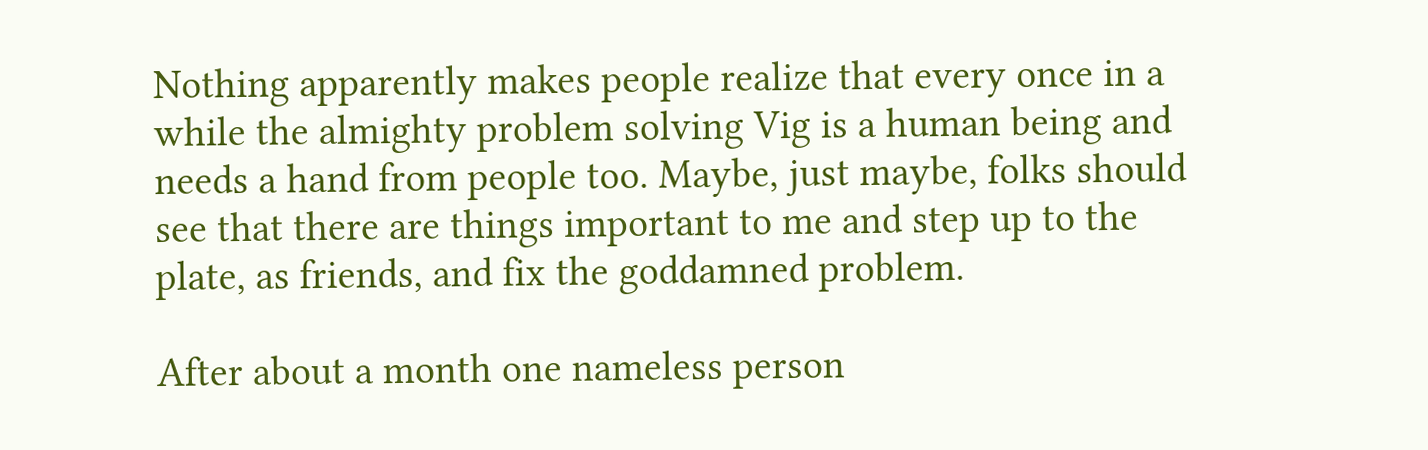Nothing apparently makes people realize that every once in a while the almighty problem solving Vig is a human being and needs a hand from people too. Maybe, just maybe, folks should see that there are things important to me and step up to the plate, as friends, and fix the goddamned problem.

After about a month one nameless person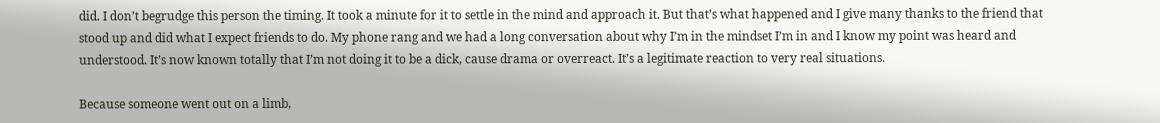did. I don’t begrudge this person the timing. It took a minute for it to settle in the mind and approach it. But that’s what happened and I give many thanks to the friend that stood up and did what I expect friends to do. My phone rang and we had a long conversation about why I’m in the mindset I’m in and I know my point was heard and understood. It’s now known totally that I’m not doing it to be a dick, cause drama or overreact. It’s a legitimate reaction to very real situations.

Because someone went out on a limb,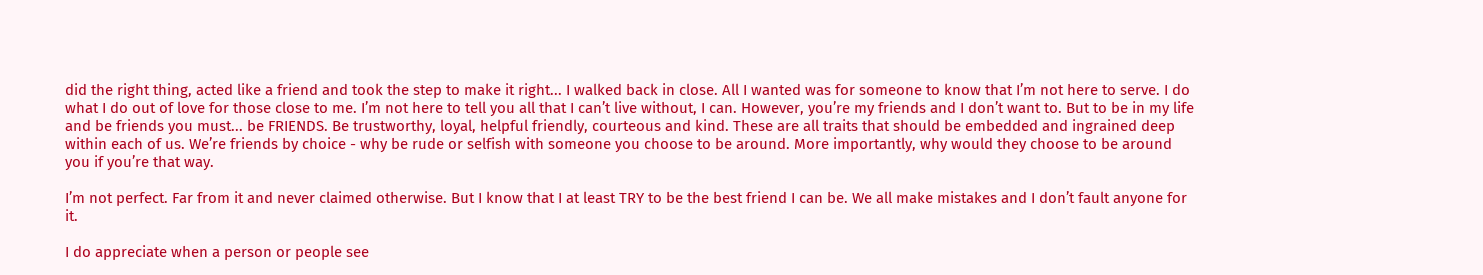did the right thing, acted like a friend and took the step to make it right... I walked back in close. All I wanted was for someone to know that I’m not here to serve. I do what I do out of love for those close to me. I’m not here to tell you all that I can’t live without, I can. However, you’re my friends and I don’t want to. But to be in my life and be friends you must... be FRIENDS. Be trustworthy, loyal, helpful friendly, courteous and kind. These are all traits that should be embedded and ingrained deep within each of us. We’re friends by choice - why be rude or selfish with someone you choose to be around. More importantly, why would they choose to be around you if you’re that way.

I’m not perfect. Far from it and never claimed otherwise. But I know that I at least TRY to be the best friend I can be. We all make mistakes and I don’t fault anyone for it.

I do appreciate when a person or people see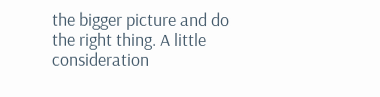the bigger picture and do the right thing. A little consideration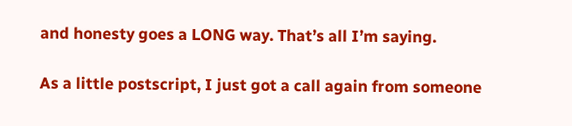and honesty goes a LONG way. That’s all I’m saying.

As a little postscript, I just got a call again from someone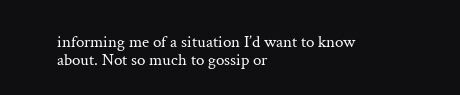informing me of a situation I’d want to know about. Not so much to gossip or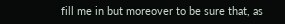fill me in but moreover to be sure that, as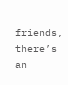friends, there’s an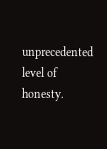unprecedented level of honesty.